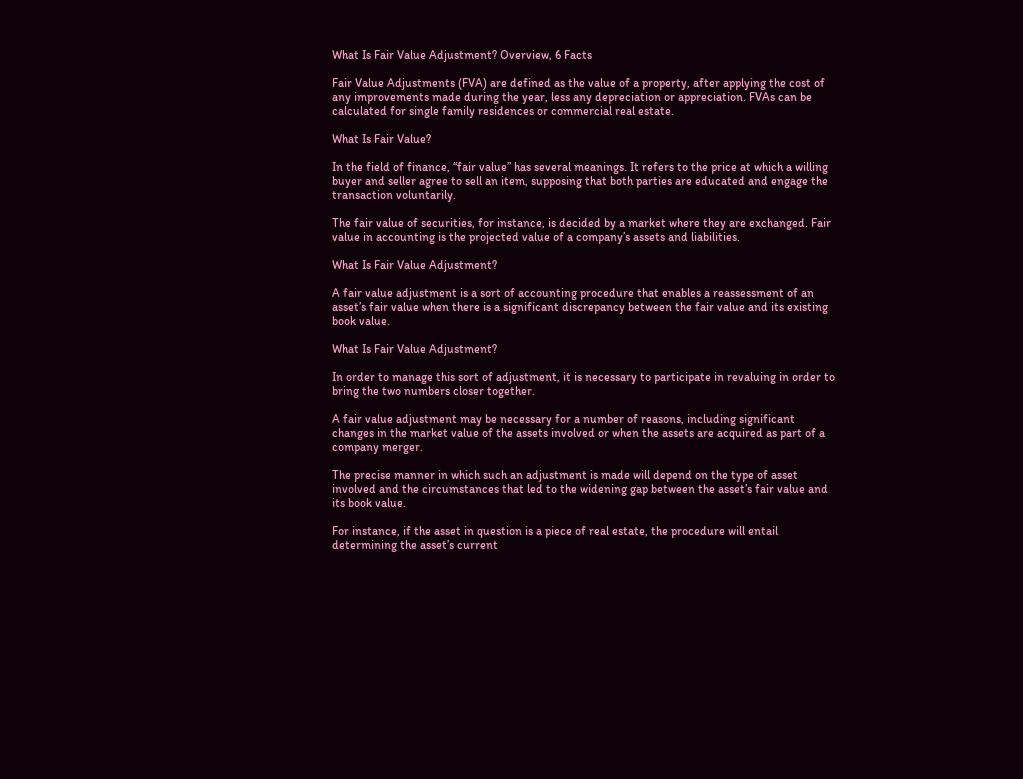What Is Fair Value Adjustment? Overview, 6 Facts

Fair Value Adjustments (FVA) are defined as the value of a property, after applying the cost of any improvements made during the year, less any depreciation or appreciation. FVAs can be calculated for single family residences or commercial real estate.

What Is Fair Value?

In the field of finance, “fair value” has several meanings. It refers to the price at which a willing buyer and seller agree to sell an item, supposing that both parties are educated and engage the transaction voluntarily.

The fair value of securities, for instance, is decided by a market where they are exchanged. Fair value in accounting is the projected value of a company’s assets and liabilities.

What Is Fair Value Adjustment?

A fair value adjustment is a sort of accounting procedure that enables a reassessment of an asset’s fair value when there is a significant discrepancy between the fair value and its existing book value.

What Is Fair Value Adjustment?

In order to manage this sort of adjustment, it is necessary to participate in revaluing in order to bring the two numbers closer together.

A fair value adjustment may be necessary for a number of reasons, including significant changes in the market value of the assets involved or when the assets are acquired as part of a company merger.

The precise manner in which such an adjustment is made will depend on the type of asset involved and the circumstances that led to the widening gap between the asset’s fair value and its book value.

For instance, if the asset in question is a piece of real estate, the procedure will entail determining the asset’s current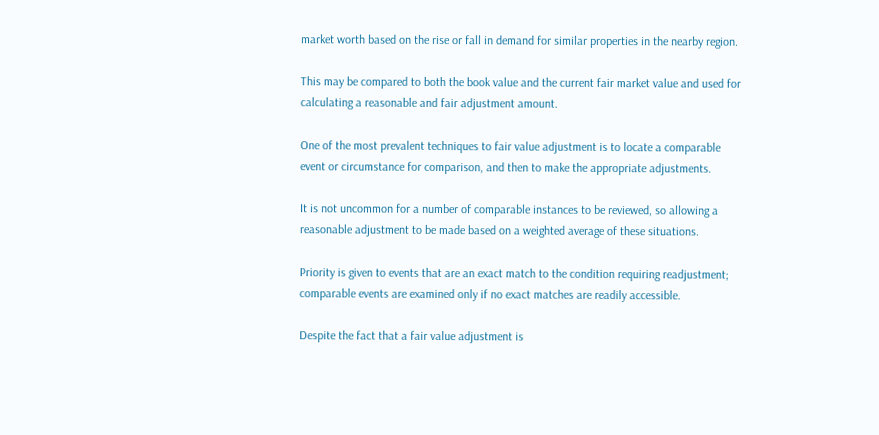market worth based on the rise or fall in demand for similar properties in the nearby region.

This may be compared to both the book value and the current fair market value and used for calculating a reasonable and fair adjustment amount.

One of the most prevalent techniques to fair value adjustment is to locate a comparable event or circumstance for comparison, and then to make the appropriate adjustments.

It is not uncommon for a number of comparable instances to be reviewed, so allowing a reasonable adjustment to be made based on a weighted average of these situations.

Priority is given to events that are an exact match to the condition requiring readjustment; comparable events are examined only if no exact matches are readily accessible.

Despite the fact that a fair value adjustment is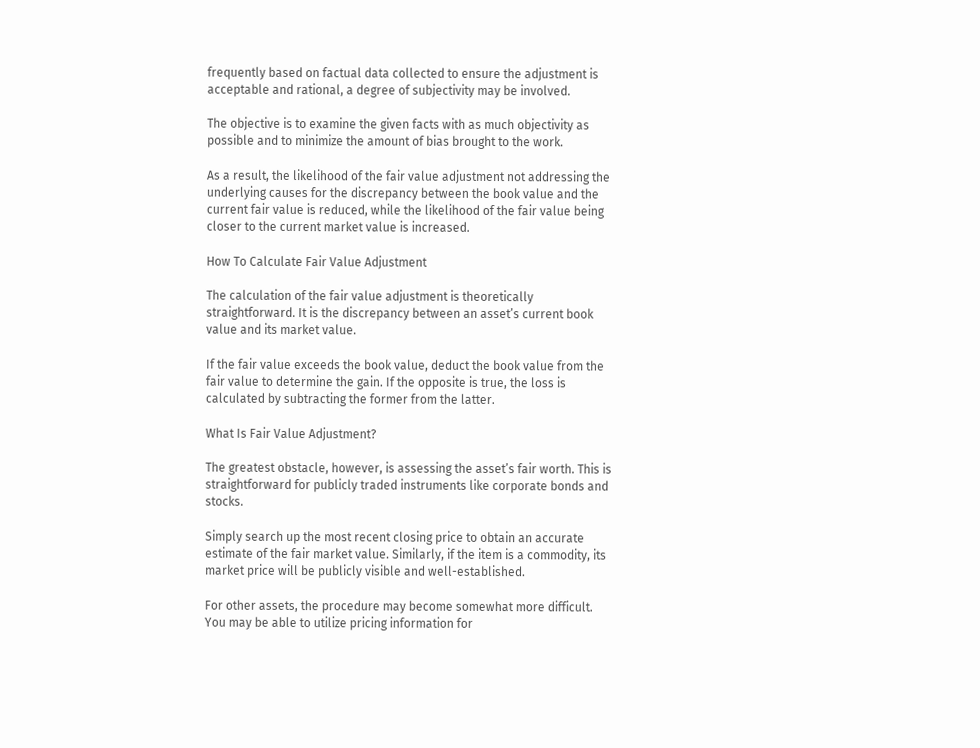frequently based on factual data collected to ensure the adjustment is acceptable and rational, a degree of subjectivity may be involved.

The objective is to examine the given facts with as much objectivity as possible and to minimize the amount of bias brought to the work.

As a result, the likelihood of the fair value adjustment not addressing the underlying causes for the discrepancy between the book value and the current fair value is reduced, while the likelihood of the fair value being closer to the current market value is increased.

How To Calculate Fair Value Adjustment

The calculation of the fair value adjustment is theoretically straightforward. It is the discrepancy between an asset’s current book value and its market value.

If the fair value exceeds the book value, deduct the book value from the fair value to determine the gain. If the opposite is true, the loss is calculated by subtracting the former from the latter.

What Is Fair Value Adjustment?

The greatest obstacle, however, is assessing the asset’s fair worth. This is straightforward for publicly traded instruments like corporate bonds and stocks.

Simply search up the most recent closing price to obtain an accurate estimate of the fair market value. Similarly, if the item is a commodity, its market price will be publicly visible and well-established.

For other assets, the procedure may become somewhat more difficult. You may be able to utilize pricing information for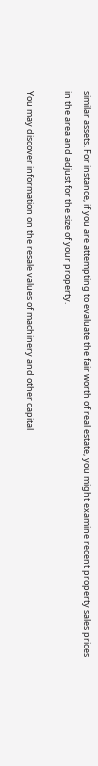similar assets. For instance, if you are attempting to evaluate the fair worth of real estate, you might examine recent property sales prices in the area and adjust for the size of your property.

You may discover information on the resale values of machinery and other capital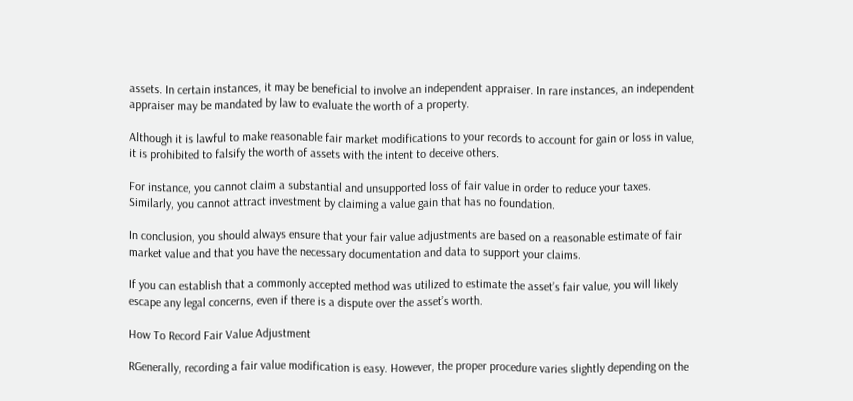assets. In certain instances, it may be beneficial to involve an independent appraiser. In rare instances, an independent appraiser may be mandated by law to evaluate the worth of a property.

Although it is lawful to make reasonable fair market modifications to your records to account for gain or loss in value, it is prohibited to falsify the worth of assets with the intent to deceive others.

For instance, you cannot claim a substantial and unsupported loss of fair value in order to reduce your taxes. Similarly, you cannot attract investment by claiming a value gain that has no foundation.

In conclusion, you should always ensure that your fair value adjustments are based on a reasonable estimate of fair market value and that you have the necessary documentation and data to support your claims.

If you can establish that a commonly accepted method was utilized to estimate the asset’s fair value, you will likely escape any legal concerns, even if there is a dispute over the asset’s worth.

How To Record Fair Value Adjustment

RGenerally, recording a fair value modification is easy. However, the proper procedure varies slightly depending on the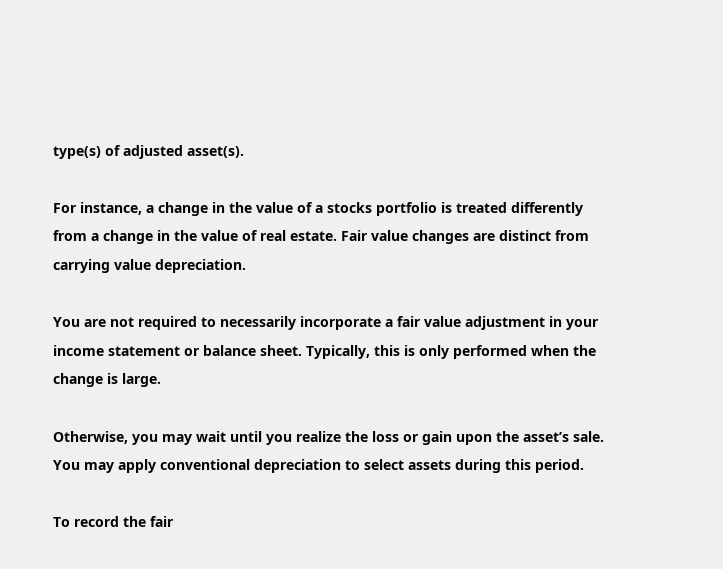type(s) of adjusted asset(s).

For instance, a change in the value of a stocks portfolio is treated differently from a change in the value of real estate. Fair value changes are distinct from carrying value depreciation.

You are not required to necessarily incorporate a fair value adjustment in your income statement or balance sheet. Typically, this is only performed when the change is large.

Otherwise, you may wait until you realize the loss or gain upon the asset’s sale. You may apply conventional depreciation to select assets during this period.

To record the fair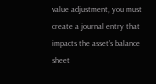value adjustment, you must create a journal entry that impacts the asset’s balance sheet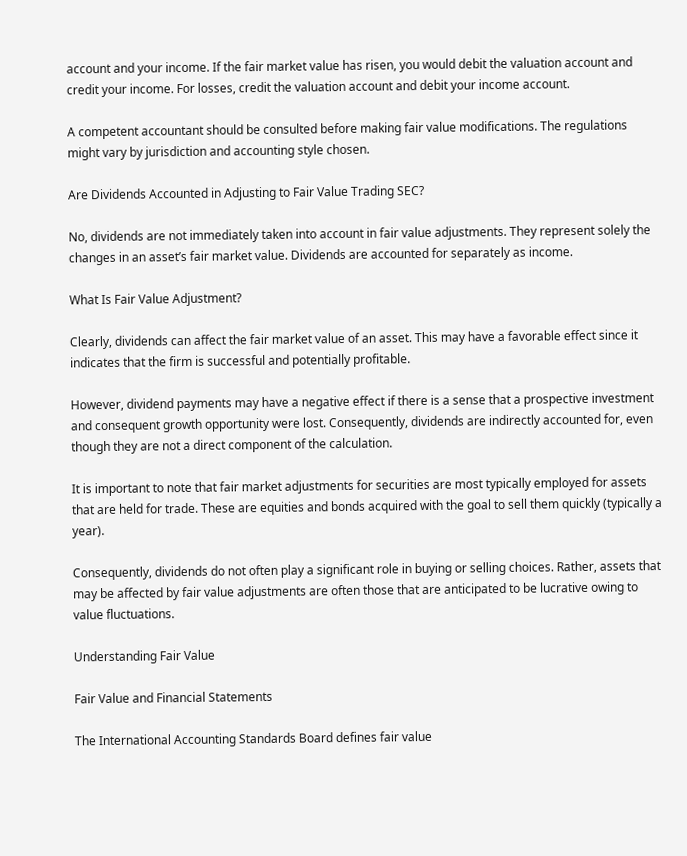account and your income. If the fair market value has risen, you would debit the valuation account and credit your income. For losses, credit the valuation account and debit your income account.

A competent accountant should be consulted before making fair value modifications. The regulations might vary by jurisdiction and accounting style chosen.

Are Dividends Accounted in Adjusting to Fair Value Trading SEC?

No, dividends are not immediately taken into account in fair value adjustments. They represent solely the changes in an asset’s fair market value. Dividends are accounted for separately as income.

What Is Fair Value Adjustment?

Clearly, dividends can affect the fair market value of an asset. This may have a favorable effect since it indicates that the firm is successful and potentially profitable.

However, dividend payments may have a negative effect if there is a sense that a prospective investment and consequent growth opportunity were lost. Consequently, dividends are indirectly accounted for, even though they are not a direct component of the calculation.

It is important to note that fair market adjustments for securities are most typically employed for assets that are held for trade. These are equities and bonds acquired with the goal to sell them quickly (typically a year).

Consequently, dividends do not often play a significant role in buying or selling choices. Rather, assets that may be affected by fair value adjustments are often those that are anticipated to be lucrative owing to value fluctuations.

Understanding Fair Value

Fair Value and Financial Statements

The International Accounting Standards Board defines fair value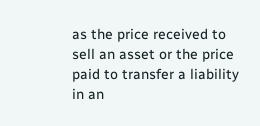as the price received to sell an asset or the price paid to transfer a liability in an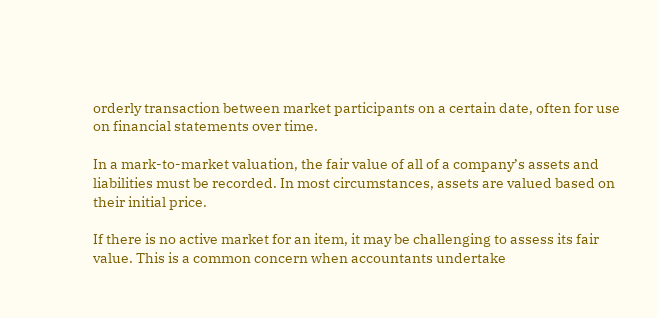orderly transaction between market participants on a certain date, often for use on financial statements over time.

In a mark-to-market valuation, the fair value of all of a company’s assets and liabilities must be recorded. In most circumstances, assets are valued based on their initial price.

If there is no active market for an item, it may be challenging to assess its fair value. This is a common concern when accountants undertake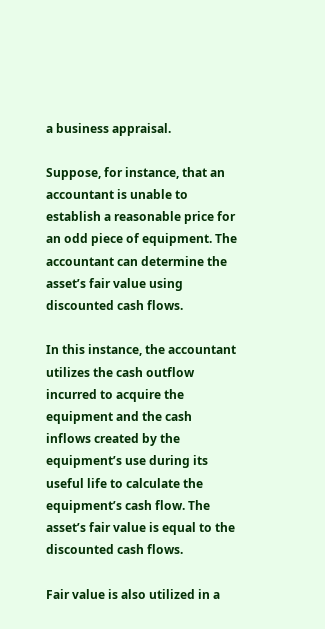a business appraisal.

Suppose, for instance, that an accountant is unable to establish a reasonable price for an odd piece of equipment. The accountant can determine the asset’s fair value using discounted cash flows.

In this instance, the accountant utilizes the cash outflow incurred to acquire the equipment and the cash inflows created by the equipment’s use during its useful life to calculate the equipment’s cash flow. The asset’s fair value is equal to the discounted cash flows.

Fair value is also utilized in a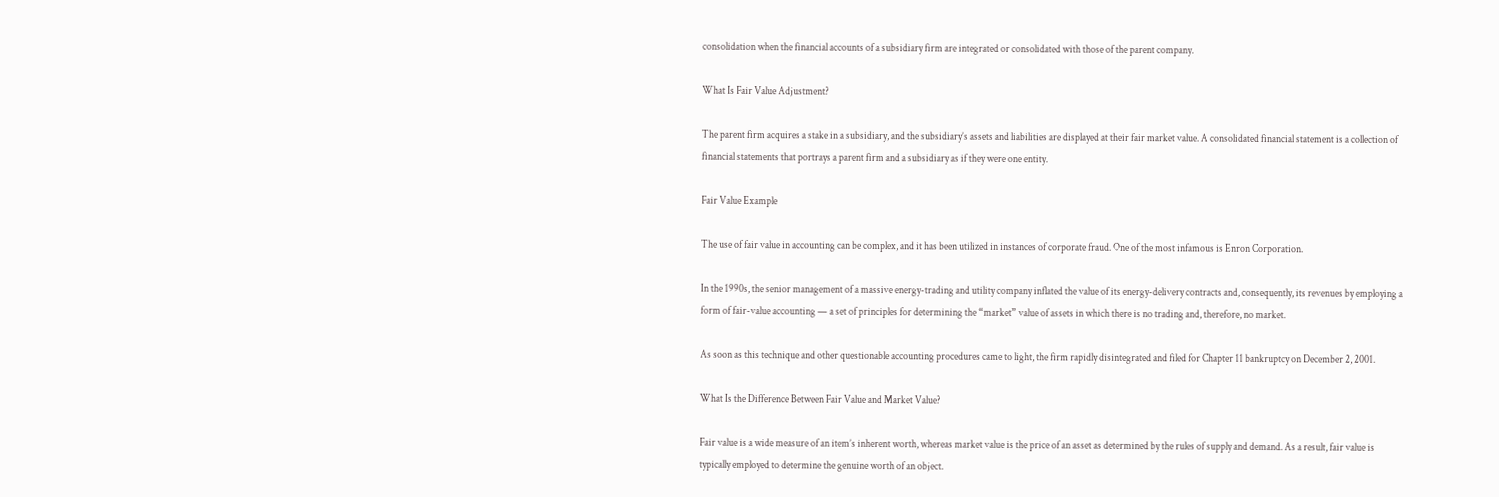consolidation when the financial accounts of a subsidiary firm are integrated or consolidated with those of the parent company.

What Is Fair Value Adjustment?

The parent firm acquires a stake in a subsidiary, and the subsidiary’s assets and liabilities are displayed at their fair market value. A consolidated financial statement is a collection of financial statements that portrays a parent firm and a subsidiary as if they were one entity.

Fair Value Example

The use of fair value in accounting can be complex, and it has been utilized in instances of corporate fraud. One of the most infamous is Enron Corporation.

In the 1990s, the senior management of a massive energy-trading and utility company inflated the value of its energy-delivery contracts and, consequently, its revenues by employing a form of fair-value accounting — a set of principles for determining the “market” value of assets in which there is no trading and, therefore, no market.

As soon as this technique and other questionable accounting procedures came to light, the firm rapidly disintegrated and filed for Chapter 11 bankruptcy on December 2, 2001.

What Is the Difference Between Fair Value and Market Value?

Fair value is a wide measure of an item’s inherent worth, whereas market value is the price of an asset as determined by the rules of supply and demand. As a result, fair value is typically employed to determine the genuine worth of an object.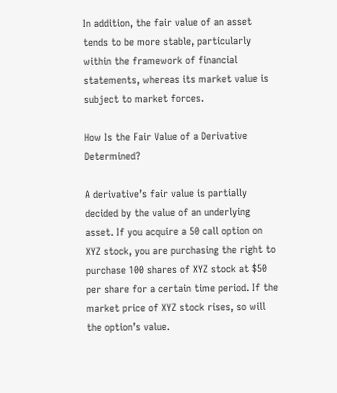In addition, the fair value of an asset tends to be more stable, particularly within the framework of financial statements, whereas its market value is subject to market forces.

How Is the Fair Value of a Derivative Determined?

A derivative’s fair value is partially decided by the value of an underlying asset. If you acquire a 50 call option on XYZ stock, you are purchasing the right to purchase 100 shares of XYZ stock at $50 per share for a certain time period. If the market price of XYZ stock rises, so will the option’s value.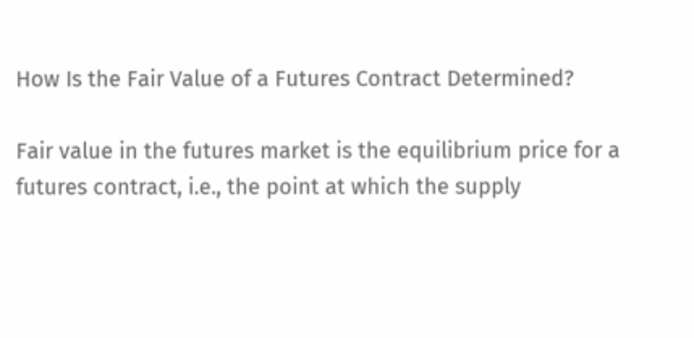How Is the Fair Value of a Futures Contract Determined?

Fair value in the futures market is the equilibrium price for a futures contract, i.e., the point at which the supply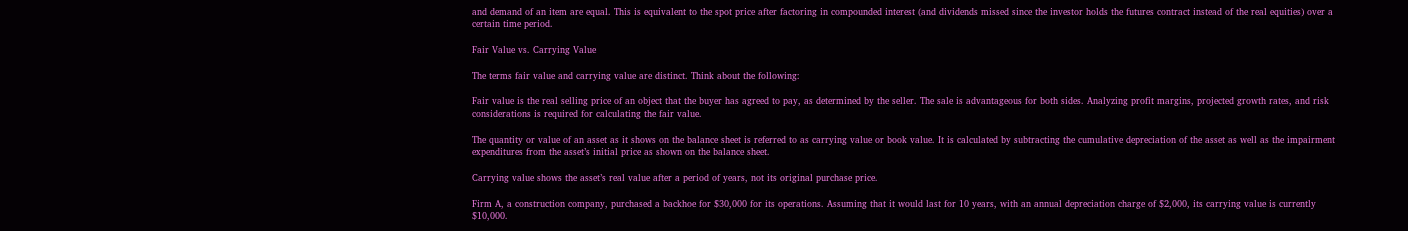and demand of an item are equal. This is equivalent to the spot price after factoring in compounded interest (and dividends missed since the investor holds the futures contract instead of the real equities) over a certain time period.

Fair Value vs. Carrying Value

The terms fair value and carrying value are distinct. Think about the following:

Fair value is the real selling price of an object that the buyer has agreed to pay, as determined by the seller. The sale is advantageous for both sides. Analyzing profit margins, projected growth rates, and risk considerations is required for calculating the fair value.

The quantity or value of an asset as it shows on the balance sheet is referred to as carrying value or book value. It is calculated by subtracting the cumulative depreciation of the asset as well as the impairment expenditures from the asset’s initial price as shown on the balance sheet.

Carrying value shows the asset’s real value after a period of years, not its original purchase price.

Firm A, a construction company, purchased a backhoe for $30,000 for its operations. Assuming that it would last for 10 years, with an annual depreciation charge of $2,000, its carrying value is currently $10,000.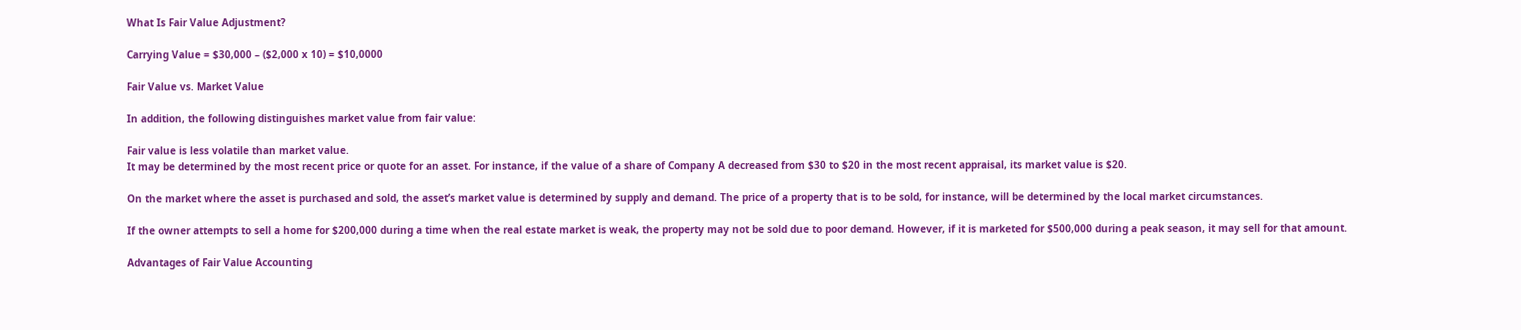What Is Fair Value Adjustment?

Carrying Value = $30,000 – ($2,000 x 10) = $10,0000

Fair Value vs. Market Value

In addition, the following distinguishes market value from fair value:

Fair value is less volatile than market value.
It may be determined by the most recent price or quote for an asset. For instance, if the value of a share of Company A decreased from $30 to $20 in the most recent appraisal, its market value is $20.

On the market where the asset is purchased and sold, the asset’s market value is determined by supply and demand. The price of a property that is to be sold, for instance, will be determined by the local market circumstances.

If the owner attempts to sell a home for $200,000 during a time when the real estate market is weak, the property may not be sold due to poor demand. However, if it is marketed for $500,000 during a peak season, it may sell for that amount.

Advantages of Fair Value Accounting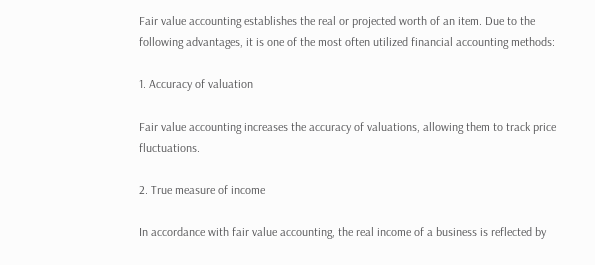Fair value accounting establishes the real or projected worth of an item. Due to the following advantages, it is one of the most often utilized financial accounting methods:

1. Accuracy of valuation

Fair value accounting increases the accuracy of valuations, allowing them to track price fluctuations.

2. True measure of income

In accordance with fair value accounting, the real income of a business is reflected by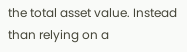the total asset value. Instead than relying on a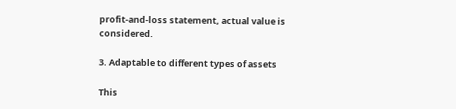profit-and-loss statement, actual value is considered.

3. Adaptable to different types of assets

This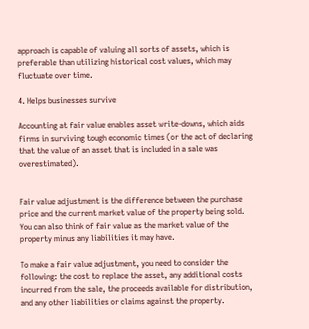approach is capable of valuing all sorts of assets, which is preferable than utilizing historical cost values, which may fluctuate over time.

4. Helps businesses survive

Accounting at fair value enables asset write-downs, which aids firms in surviving tough economic times (or the act of declaring that the value of an asset that is included in a sale was overestimated).


Fair value adjustment is the difference between the purchase price and the current market value of the property being sold. You can also think of fair value as the market value of the property minus any liabilities it may have.

To make a fair value adjustment, you need to consider the following: the cost to replace the asset, any additional costs incurred from the sale, the proceeds available for distribution, and any other liabilities or claims against the property.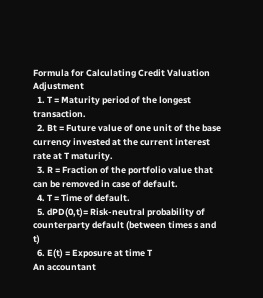Formula for Calculating Credit Valuation Adjustment
  1. T = Maturity period of the longest transaction.
  2. Bt = Future value of one unit of the base currency invested at the current interest rate at T maturity.
  3. R = Fraction of the portfolio value that can be removed in case of default.
  4. T = Time of default.
  5. dPD(0,t)= Risk-neutral probability of counterparty default (between times s and t)
  6. E(t) = Exposure at time T
An accountant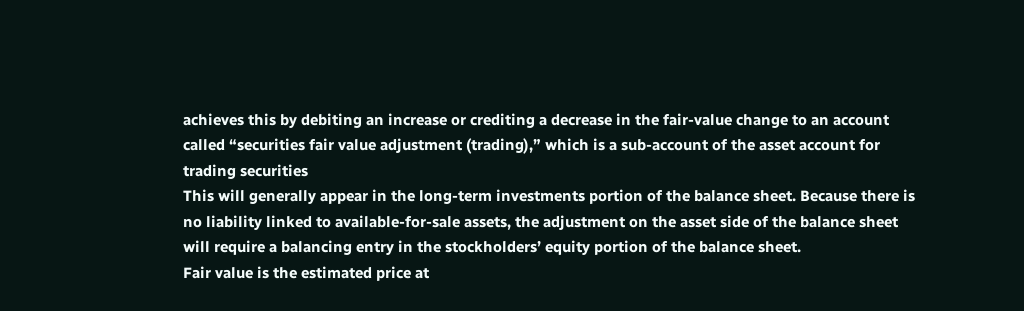achieves this by debiting an increase or crediting a decrease in the fair-value change to an account called “securities fair value adjustment (trading),” which is a sub-account of the asset account for trading securities
This will generally appear in the long-term investments portion of the balance sheet. Because there is no liability linked to available-for-sale assets, the adjustment on the asset side of the balance sheet will require a balancing entry in the stockholders’ equity portion of the balance sheet.
Fair value is the estimated price at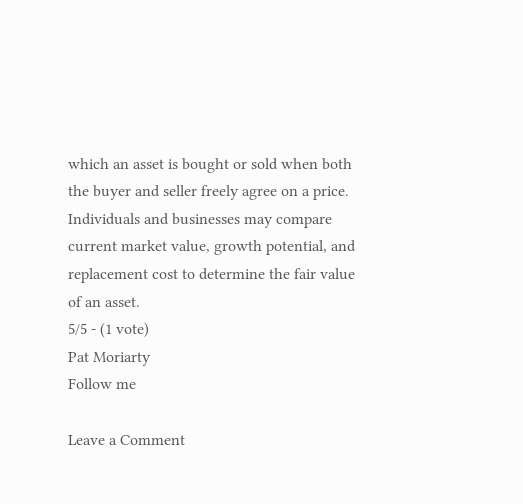which an asset is bought or sold when both the buyer and seller freely agree on a price. Individuals and businesses may compare current market value, growth potential, and replacement cost to determine the fair value of an asset.
5/5 - (1 vote)
Pat Moriarty
Follow me

Leave a Comment